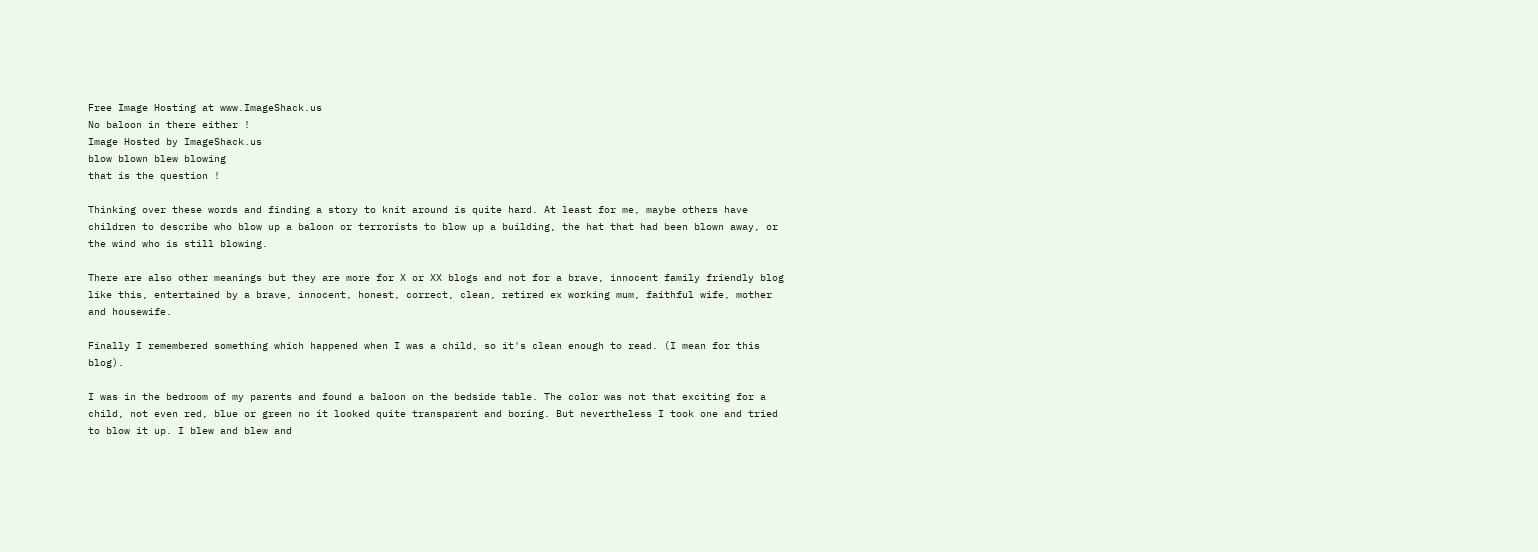Free Image Hosting at www.ImageShack.us
No baloon in there either !
Image Hosted by ImageShack.us
blow blown blew blowing
that is the question !

Thinking over these words and finding a story to knit around is quite hard. At least for me, maybe others have children to describe who blow up a baloon or terrorists to blow up a building, the hat that had been blown away, or the wind who is still blowing.

There are also other meanings but they are more for X or XX blogs and not for a brave, innocent family friendly blog like this, entertained by a brave, innocent, honest, correct, clean, retired ex working mum, faithful wife, mother and housewife.

Finally I remembered something which happened when I was a child, so it's clean enough to read. (I mean for this blog).

I was in the bedroom of my parents and found a baloon on the bedside table. The color was not that exciting for a child, not even red, blue or green no it looked quite transparent and boring. But nevertheless I took one and tried to blow it up. I blew and blew and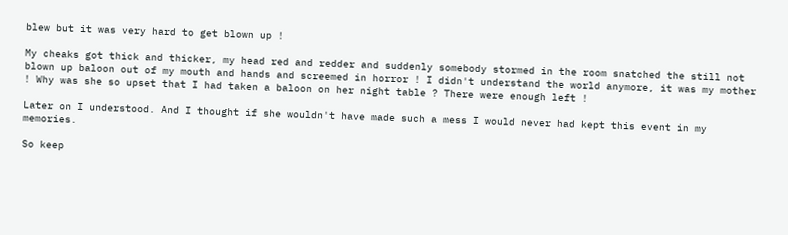blew but it was very hard to get blown up !

My cheaks got thick and thicker, my head red and redder and suddenly somebody stormed in the room snatched the still not blown up baloon out of my mouth and hands and screemed in horror ! I didn't understand the world anymore, it was my mother ! Why was she so upset that I had taken a baloon on her night table ? There were enough left !

Later on I understood. And I thought if she wouldn't have made such a mess I would never had kept this event in my memories.

So keep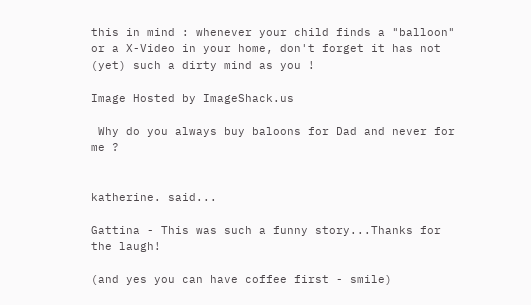this in mind : whenever your child finds a "balloon" or a X-Video in your home, don't forget it has not (yet) such a dirty mind as you !

Image Hosted by ImageShack.us

 Why do you always buy baloons for Dad and never for me ?


katherine. said...

Gattina - This was such a funny story...Thanks for the laugh!

(and yes you can have coffee first - smile)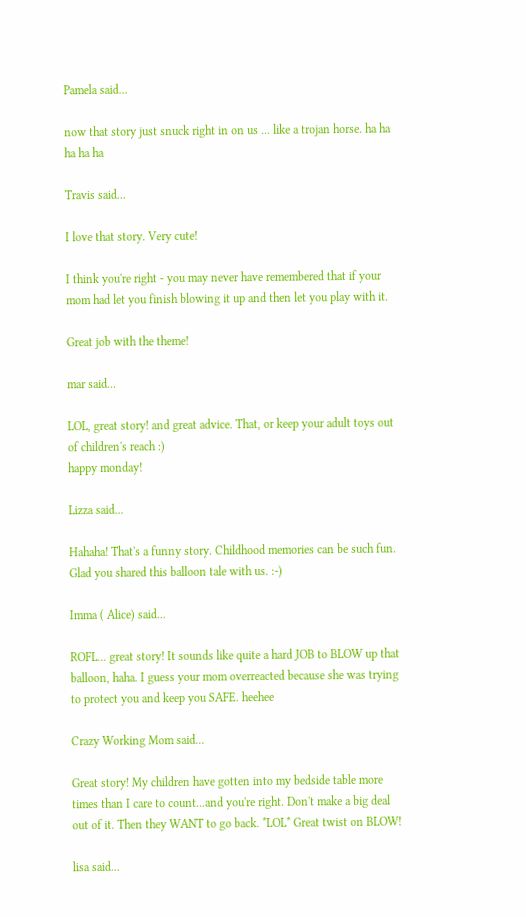Pamela said...

now that story just snuck right in on us ... like a trojan horse. ha ha ha ha ha

Travis said...

I love that story. Very cute!

I think you're right - you may never have remembered that if your mom had let you finish blowing it up and then let you play with it.

Great job with the theme!

mar said...

LOL, great story! and great advice. That, or keep your adult toys out of children's reach :)
happy monday!

Lizza said...

Hahaha! That's a funny story. Childhood memories can be such fun. Glad you shared this balloon tale with us. :-)

Imma ( Alice) said...

ROFL... great story! It sounds like quite a hard JOB to BLOW up that balloon, haha. I guess your mom overreacted because she was trying to protect you and keep you SAFE. heehee

Crazy Working Mom said...

Great story! My children have gotten into my bedside table more times than I care to count...and you're right. Don't make a big deal out of it. Then they WANT to go back. *LOL* Great twist on BLOW!

lisa said...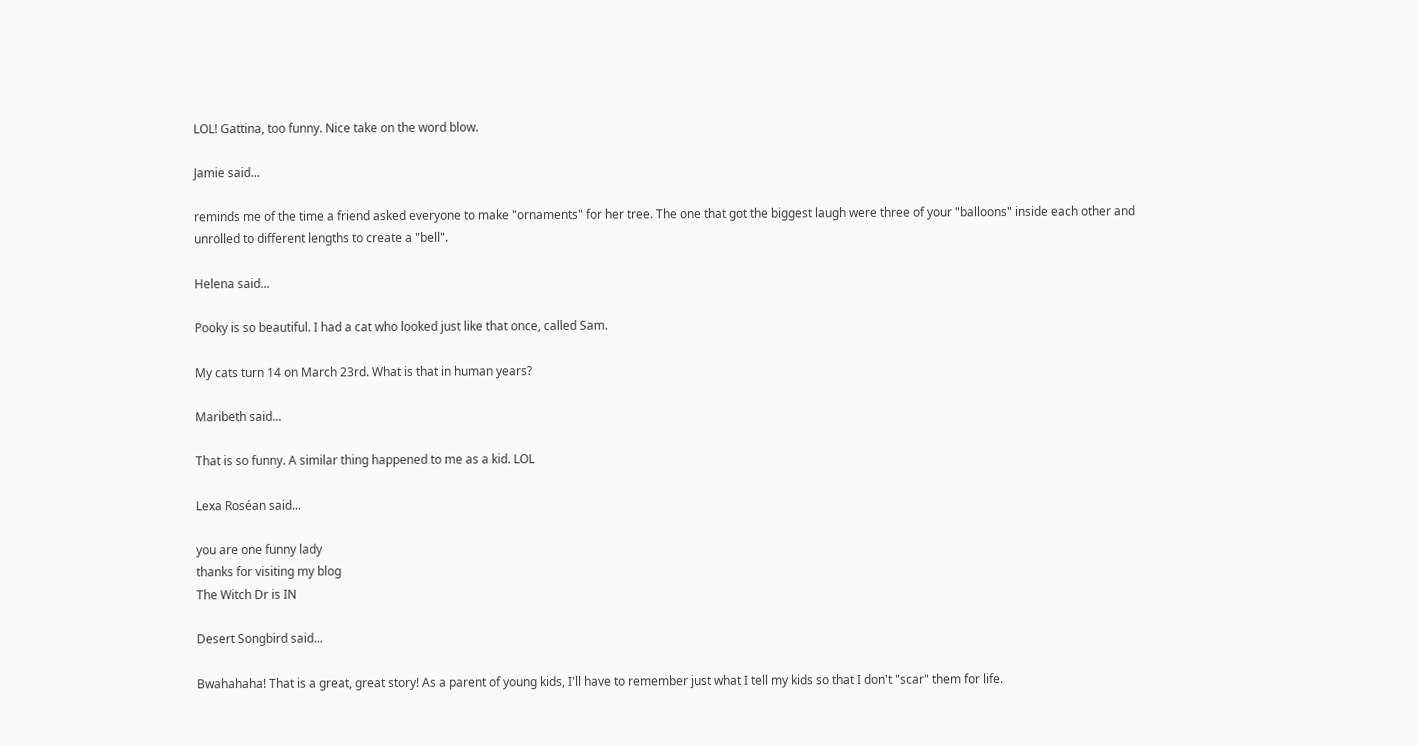LOL! Gattina, too funny. Nice take on the word blow.

Jamie said...

reminds me of the time a friend asked everyone to make "ornaments" for her tree. The one that got the biggest laugh were three of your "balloons" inside each other and unrolled to different lengths to create a "bell".

Helena said...

Pooky is so beautiful. I had a cat who looked just like that once, called Sam.

My cats turn 14 on March 23rd. What is that in human years?

Maribeth said...

That is so funny. A similar thing happened to me as a kid. LOL

Lexa Roséan said...

you are one funny lady
thanks for visiting my blog
The Witch Dr is IN

Desert Songbird said...

Bwahahaha! That is a great, great story! As a parent of young kids, I'll have to remember just what I tell my kids so that I don't "scar" them for life.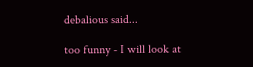debalious said...

too funny - I will look at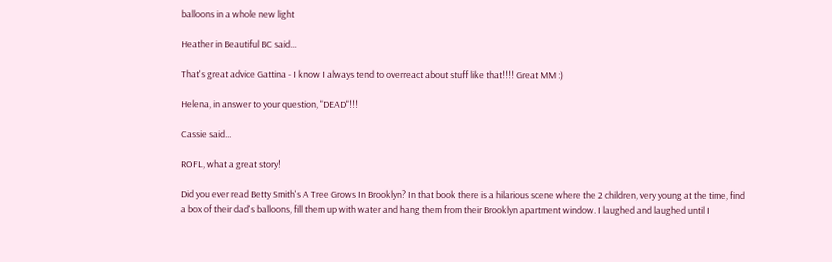balloons in a whole new light

Heather in Beautiful BC said...

That's great advice Gattina - I know I always tend to overreact about stuff like that!!!! Great MM :)

Helena, in answer to your question, "DEAD"!!!

Cassie said...

ROFL, what a great story!

Did you ever read Betty Smith's A Tree Grows In Brooklyn? In that book there is a hilarious scene where the 2 children, very young at the time, find a box of their dad's balloons, fill them up with water and hang them from their Brooklyn apartment window. I laughed and laughed until I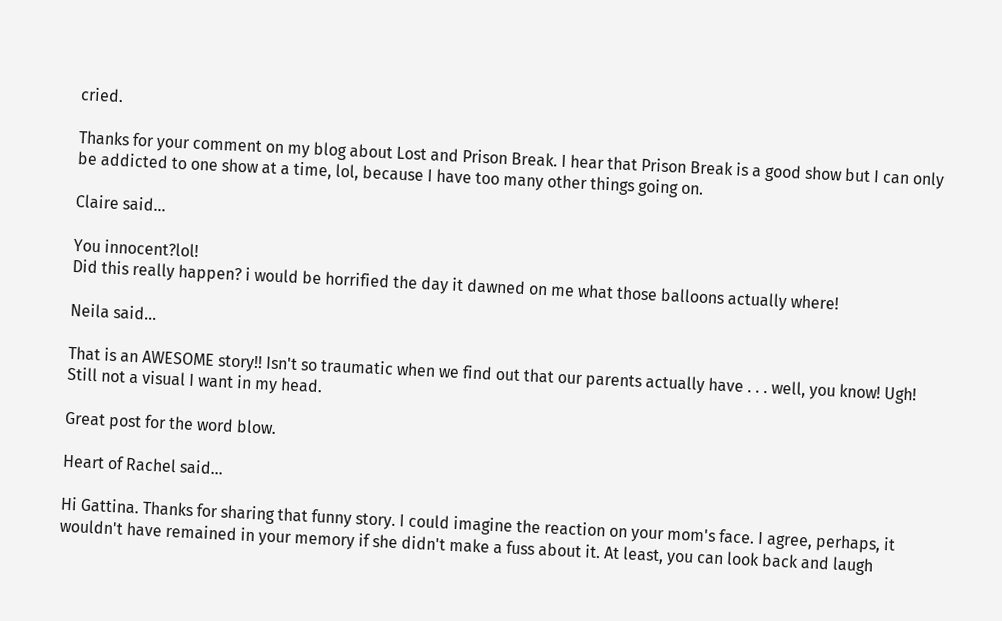cried.

Thanks for your comment on my blog about Lost and Prison Break. I hear that Prison Break is a good show but I can only be addicted to one show at a time, lol, because I have too many other things going on.

Claire said...

You innocent?lol!
Did this really happen? i would be horrified the day it dawned on me what those balloons actually where!

Neila said...

That is an AWESOME story!! Isn't so traumatic when we find out that our parents actually have . . . well, you know! Ugh! Still not a visual I want in my head.

Great post for the word blow.

Heart of Rachel said...

Hi Gattina. Thanks for sharing that funny story. I could imagine the reaction on your mom's face. I agree, perhaps, it wouldn't have remained in your memory if she didn't make a fuss about it. At least, you can look back and laugh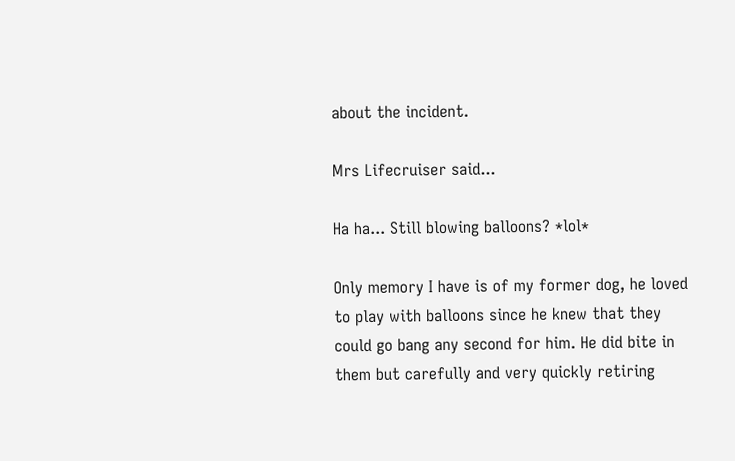about the incident.

Mrs Lifecruiser said...

Ha ha... Still blowing balloons? *lol*

Only memory I have is of my former dog, he loved to play with balloons since he knew that they could go bang any second for him. He did bite in them but carefully and very quickly retiring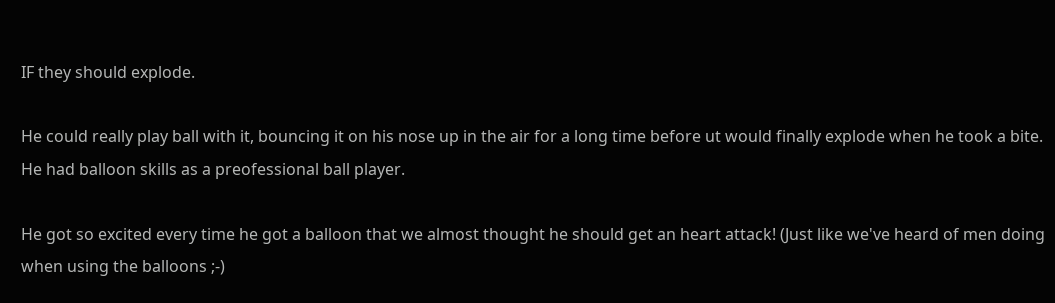IF they should explode.

He could really play ball with it, bouncing it on his nose up in the air for a long time before ut would finally explode when he took a bite. He had balloon skills as a preofessional ball player.

He got so excited every time he got a balloon that we almost thought he should get an heart attack! (Just like we've heard of men doing when using the balloons ;-)